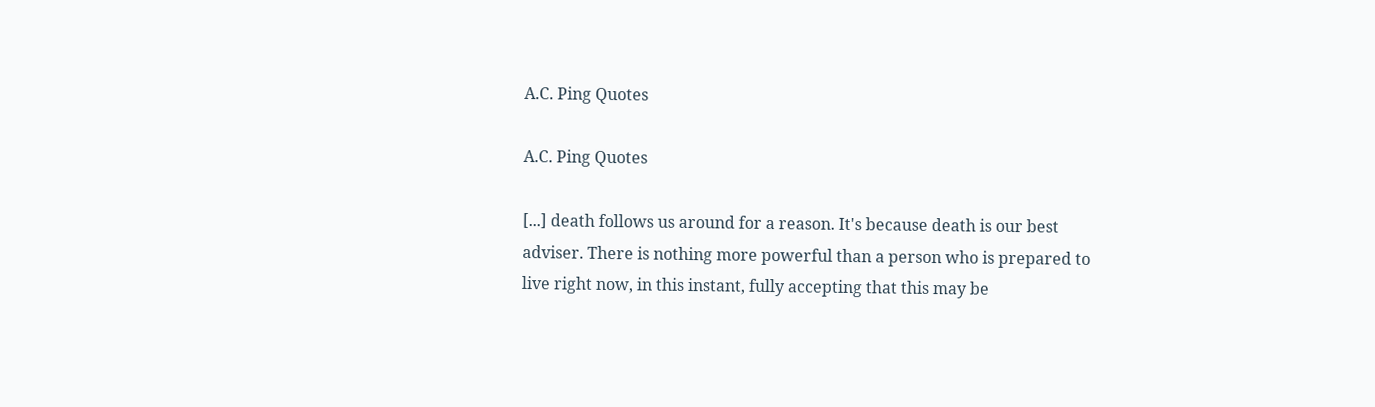A.C. Ping Quotes

A.C. Ping Quotes

[...] death follows us around for a reason. It's because death is our best adviser. There is nothing more powerful than a person who is prepared to live right now, in this instant, fully accepting that this may be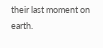their last moment on earth.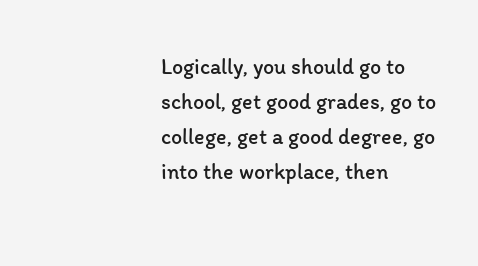Logically, you should go to school, get good grades, go to college, get a good degree, go into the workplace, then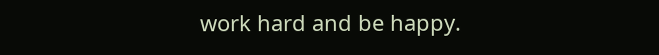work hard and be happy.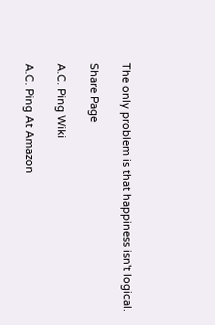The only problem is that happiness isn't logical.

Share Page

A.C. Ping Wiki

A.C. Ping At Amazon